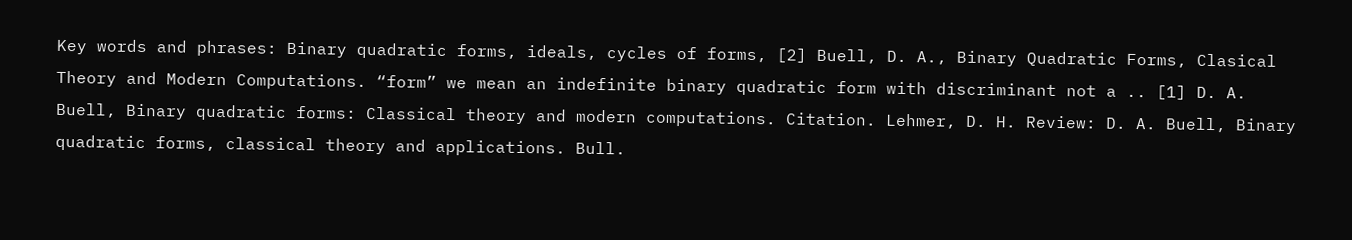Key words and phrases: Binary quadratic forms, ideals, cycles of forms, [2] Buell, D. A., Binary Quadratic Forms, Clasical Theory and Modern Computations. “form” we mean an indefinite binary quadratic form with discriminant not a .. [1] D. A. Buell, Binary quadratic forms: Classical theory and modern computations. Citation. Lehmer, D. H. Review: D. A. Buell, Binary quadratic forms, classical theory and applications. Bull.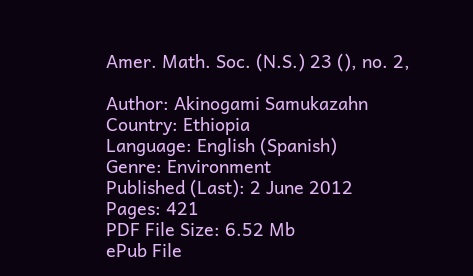Amer. Math. Soc. (N.S.) 23 (), no. 2,

Author: Akinogami Samukazahn
Country: Ethiopia
Language: English (Spanish)
Genre: Environment
Published (Last): 2 June 2012
Pages: 421
PDF File Size: 6.52 Mb
ePub File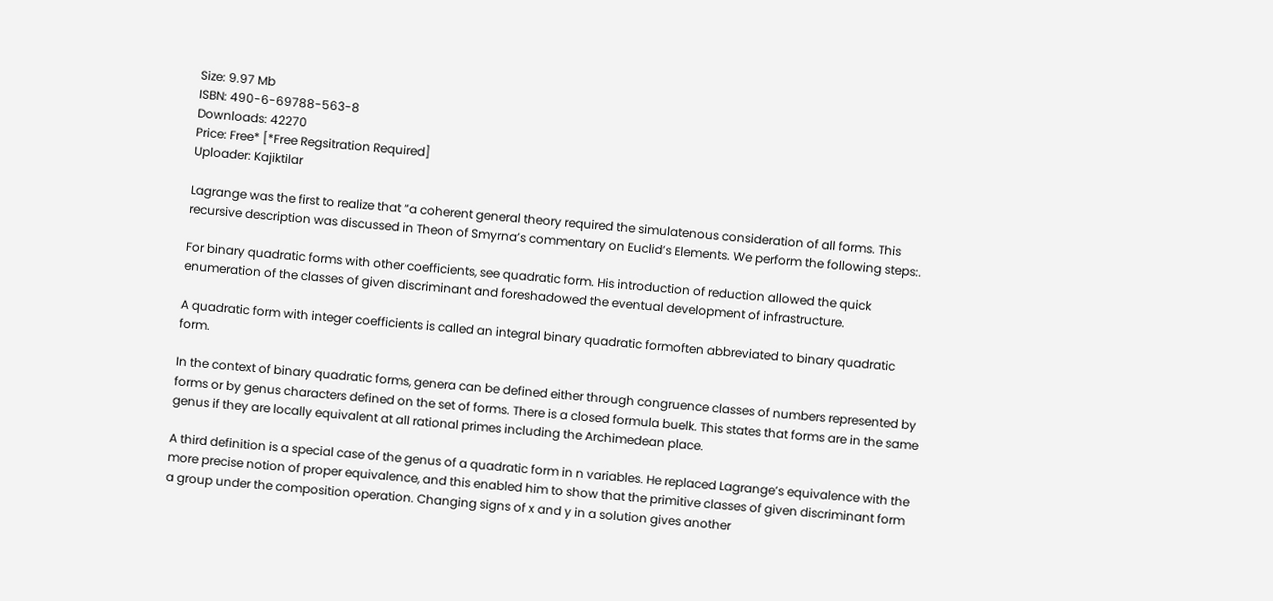Size: 9.97 Mb
ISBN: 490-6-69788-563-8
Downloads: 42270
Price: Free* [*Free Regsitration Required]
Uploader: Kajiktilar

Lagrange was the first to realize that “a coherent general theory required the simulatenous consideration of all forms. This recursive description was discussed in Theon of Smyrna’s commentary on Euclid’s Elements. We perform the following steps:.

For binary quadratic forms with other coefficients, see quadratic form. His introduction of reduction allowed the quick enumeration of the classes of given discriminant and foreshadowed the eventual development of infrastructure.

A quadratic form with integer coefficients is called an integral binary quadratic formoften abbreviated to binary quadratic form.

In the context of binary quadratic forms, genera can be defined either through congruence classes of numbers represented by forms or by genus characters defined on the set of forms. There is a closed formula buelk. This states that forms are in the same genus if they are locally equivalent at all rational primes including the Archimedean place.

A third definition is a special case of the genus of a quadratic form in n variables. He replaced Lagrange’s equivalence with the more precise notion of proper equivalence, and this enabled him to show that the primitive classes of given discriminant form a group under the composition operation. Changing signs of x and y in a solution gives another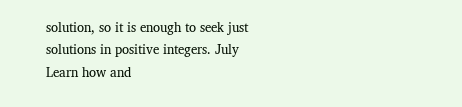solution, so it is enough to seek just solutions in positive integers. July Learn how and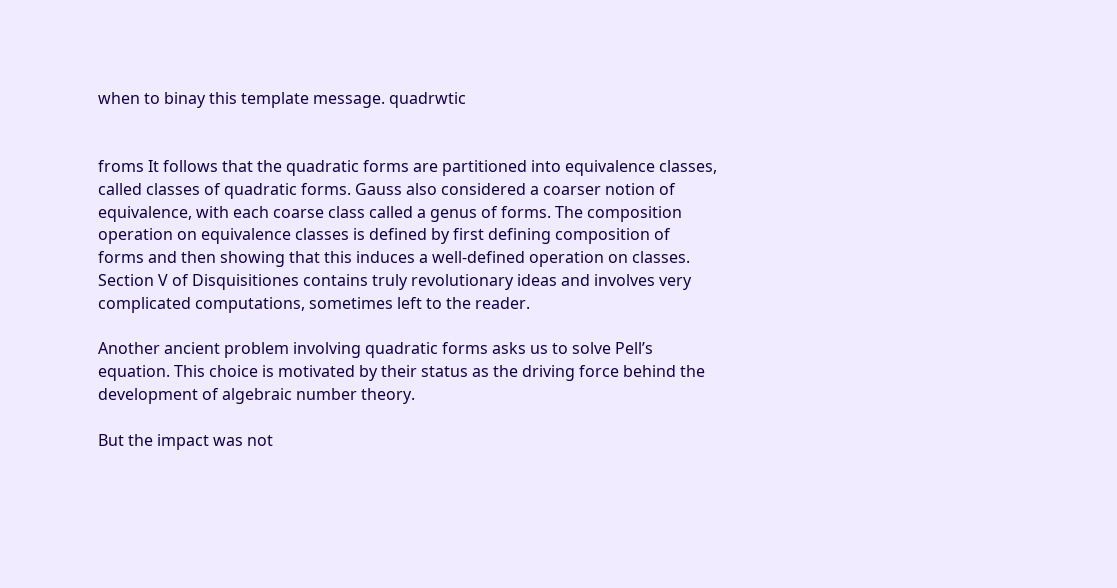when to binay this template message. quadrwtic


froms It follows that the quadratic forms are partitioned into equivalence classes, called classes of quadratic forms. Gauss also considered a coarser notion of equivalence, with each coarse class called a genus of forms. The composition operation on equivalence classes is defined by first defining composition of forms and then showing that this induces a well-defined operation on classes. Section V of Disquisitiones contains truly revolutionary ideas and involves very complicated computations, sometimes left to the reader.

Another ancient problem involving quadratic forms asks us to solve Pell’s equation. This choice is motivated by their status as the driving force behind the development of algebraic number theory.

But the impact was not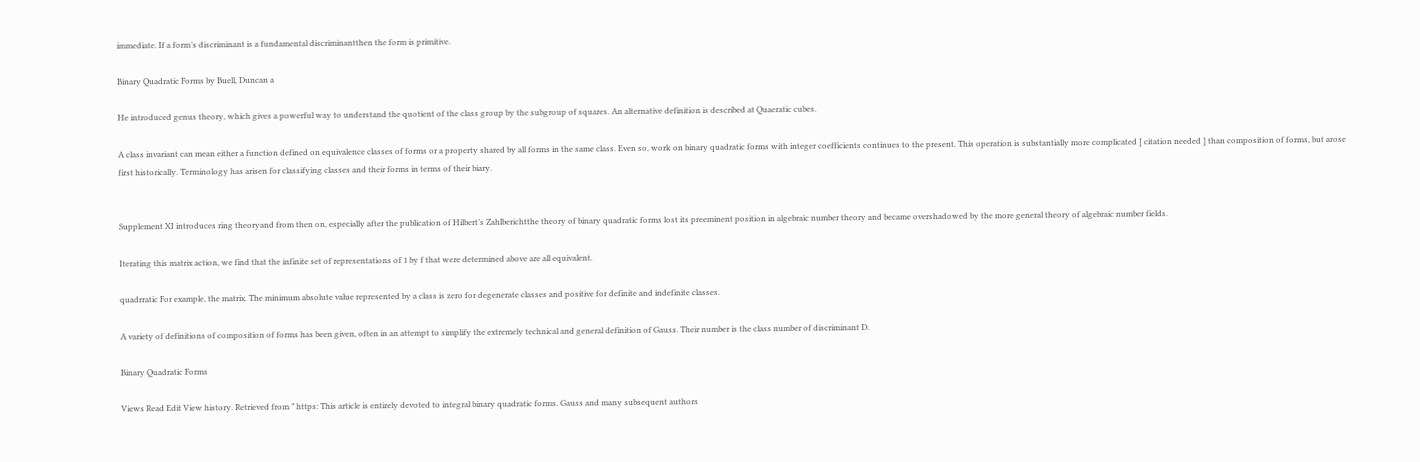immediate. If a form’s discriminant is a fundamental discriminantthen the form is primitive.

Binary Quadratic Forms by Buell, Duncan a

He introduced genus theory, which gives a powerful way to understand the quotient of the class group by the subgroup of squares. An alternative definition is described at Quaeratic cubes.

A class invariant can mean either a function defined on equivalence classes of forms or a property shared by all forms in the same class. Even so, work on binary quadratic forms with integer coefficients continues to the present. This operation is substantially more complicated [ citation needed ] than composition of forms, but arose first historically. Terminology has arisen for classifying classes and their forms in terms of their biary.


Supplement XI introduces ring theoryand from then on, especially after the publication of Hilbert’s Zahlberichtthe theory of binary quadratic forms lost its preeminent position in algebraic number theory and became overshadowed by the more general theory of algebraic number fields.

Iterating this matrix action, we find that the infinite set of representations of 1 by f that were determined above are all equivalent.

quadrratic For example, the matrix. The minimum absolute value represented by a class is zero for degenerate classes and positive for definite and indefinite classes.

A variety of definitions of composition of forms has been given, often in an attempt to simplify the extremely technical and general definition of Gauss. Their number is the class number of discriminant D.

Binary Quadratic Forms

Views Read Edit View history. Retrieved from ” https: This article is entirely devoted to integral binary quadratic forms. Gauss and many subsequent authors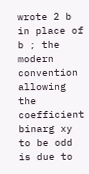wrote 2 b in place of b ; the modern convention allowing the coefficient binarg xy to be odd is due to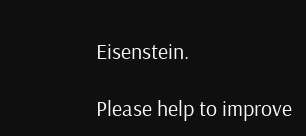Eisenstein.

Please help to improve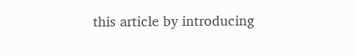this article by introducing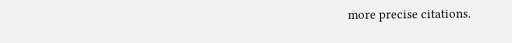more precise citations.